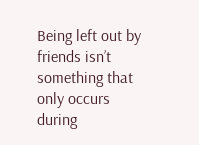Being left out by friends isn’t something that only occurs during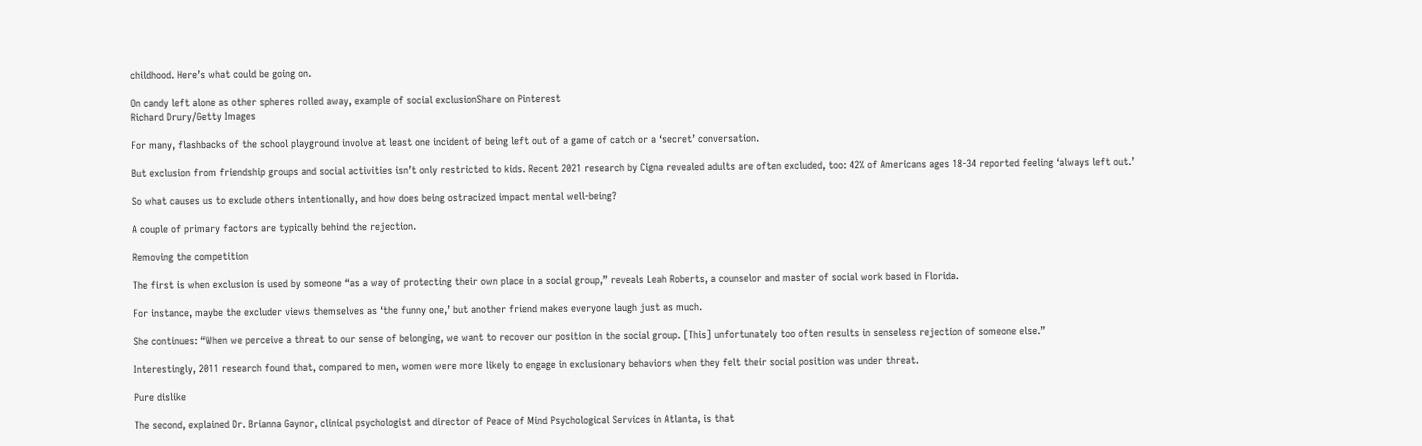childhood. Here’s what could be going on.

On candy left alone as other spheres rolled away, example of social exclusionShare on Pinterest
Richard Drury/Getty Images

For many, flashbacks of the school playground involve at least one incident of being left out of a game of catch or a ‘secret’ conversation.

But exclusion from friendship groups and social activities isn’t only restricted to kids. Recent 2021 research by Cigna revealed adults are often excluded, too: 42% of Americans ages 18-34 reported feeling ‘always left out.’

So what causes us to exclude others intentionally, and how does being ostracized impact mental well-being?

A couple of primary factors are typically behind the rejection.

Removing the competition

The first is when exclusion is used by someone “as a way of protecting their own place in a social group,” reveals Leah Roberts, a counselor and master of social work based in Florida.

For instance, maybe the excluder views themselves as ‘the funny one,’ but another friend makes everyone laugh just as much.

She continues: “When we perceive a threat to our sense of belonging, we want to recover our position in the social group. [This] unfortunately too often results in senseless rejection of someone else.”

Interestingly, 2011 research found that, compared to men, women were more likely to engage in exclusionary behaviors when they felt their social position was under threat.

Pure dislike

The second, explained Dr. Brianna Gaynor, clinical psychologist and director of Peace of Mind Psychological Services in Atlanta, is that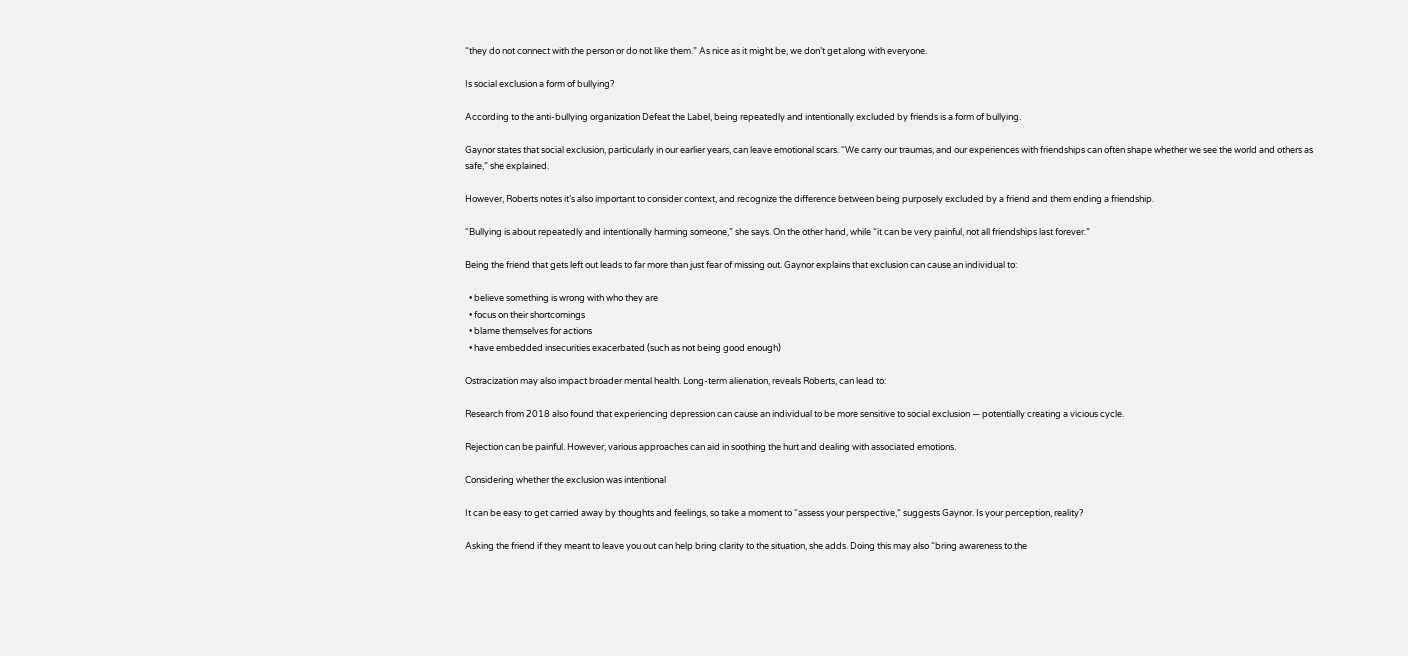“they do not connect with the person or do not like them.” As nice as it might be, we don’t get along with everyone.

Is social exclusion a form of bullying?

According to the anti-bullying organization Defeat the Label, being repeatedly and intentionally excluded by friends is a form of bullying.

Gaynor states that social exclusion, particularly in our earlier years, can leave emotional scars. “We carry our traumas, and our experiences with friendships can often shape whether we see the world and others as safe,” she explained.

However, Roberts notes it’s also important to consider context, and recognize the difference between being purposely excluded by a friend and them ending a friendship.

“Bullying is about repeatedly and intentionally harming someone,” she says. On the other hand, while “it can be very painful, not all friendships last forever.”

Being the friend that gets left out leads to far more than just fear of missing out. Gaynor explains that exclusion can cause an individual to:

  • believe something is wrong with who they are
  • focus on their shortcomings
  • blame themselves for actions
  • have embedded insecurities exacerbated (such as not being good enough)

Ostracization may also impact broader mental health. Long-term alienation, reveals Roberts, can lead to:

Research from 2018 also found that experiencing depression can cause an individual to be more sensitive to social exclusion — potentially creating a vicious cycle.

Rejection can be painful. However, various approaches can aid in soothing the hurt and dealing with associated emotions.

Considering whether the exclusion was intentional

It can be easy to get carried away by thoughts and feelings, so take a moment to “assess your perspective,” suggests Gaynor. Is your perception, reality?

Asking the friend if they meant to leave you out can help bring clarity to the situation, she adds. Doing this may also “bring awareness to the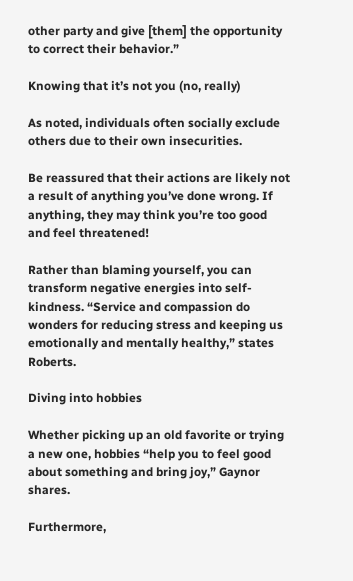other party and give [them] the opportunity to correct their behavior.”

Knowing that it’s not you (no, really)

As noted, individuals often socially exclude others due to their own insecurities.

Be reassured that their actions are likely not a result of anything you’ve done wrong. If anything, they may think you’re too good and feel threatened!

Rather than blaming yourself, you can transform negative energies into self-kindness. “Service and compassion do wonders for reducing stress and keeping us emotionally and mentally healthy,” states Roberts.

Diving into hobbies

Whether picking up an old favorite or trying a new one, hobbies “help you to feel good about something and bring joy,” Gaynor shares.

Furthermore,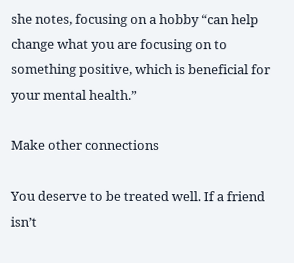she notes, focusing on a hobby “can help change what you are focusing on to something positive, which is beneficial for your mental health.”

Make other connections

You deserve to be treated well. If a friend isn’t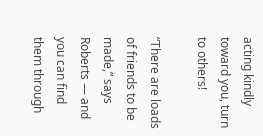acting kindly toward you, turn to others!

“There are loads of friends to be made,” says Roberts — and you can find them through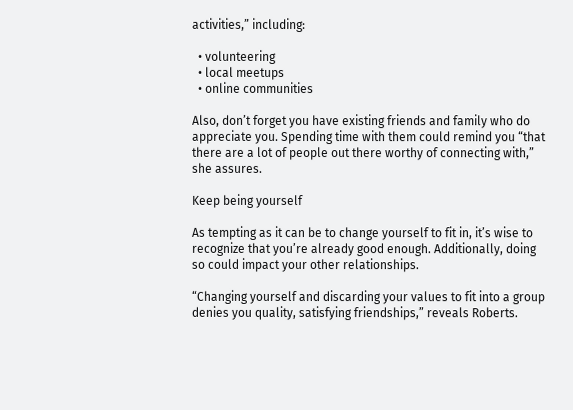activities,” including:

  • volunteering
  • local meetups
  • online communities

Also, don’t forget you have existing friends and family who do appreciate you. Spending time with them could remind you “that there are a lot of people out there worthy of connecting with,” she assures.

Keep being yourself

As tempting as it can be to change yourself to fit in, it’s wise to recognize that you’re already good enough. Additionally, doing so could impact your other relationships.

“Changing yourself and discarding your values to fit into a group denies you quality, satisfying friendships,” reveals Roberts.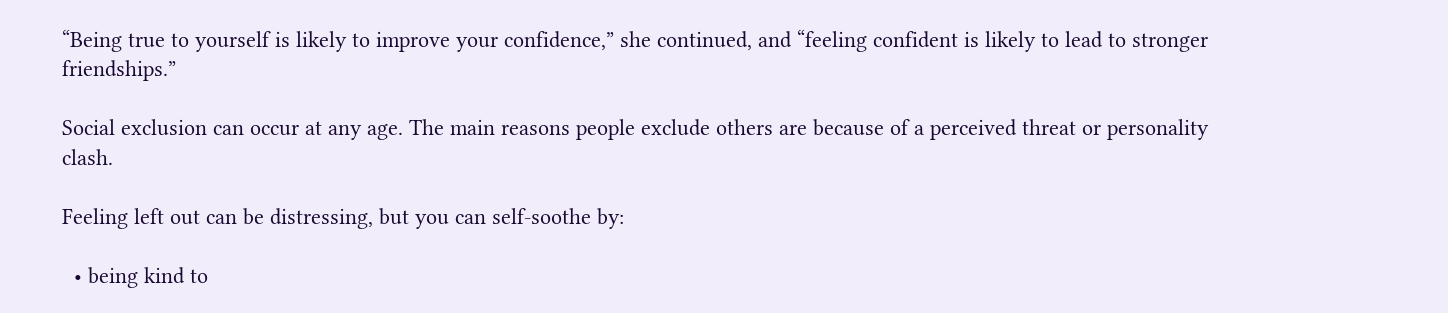“Being true to yourself is likely to improve your confidence,” she continued, and “feeling confident is likely to lead to stronger friendships.”

Social exclusion can occur at any age. The main reasons people exclude others are because of a perceived threat or personality clash.

Feeling left out can be distressing, but you can self-soothe by:

  • being kind to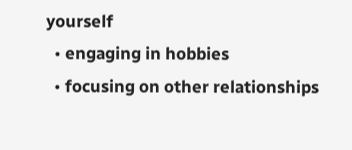yourself
  • engaging in hobbies
  • focusing on other relationships